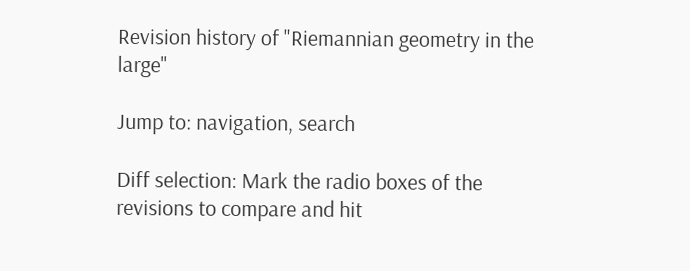Revision history of "Riemannian geometry in the large"

Jump to: navigation, search

Diff selection: Mark the radio boxes of the revisions to compare and hit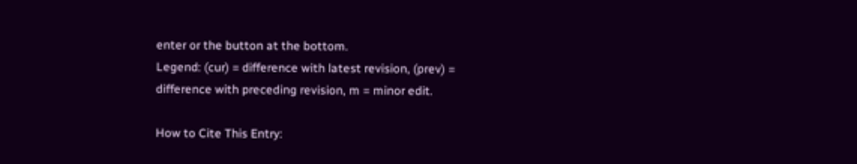enter or the button at the bottom.
Legend: (cur) = difference with latest revision, (prev) = difference with preceding revision, m = minor edit.

How to Cite This Entry: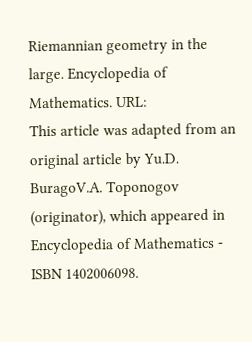Riemannian geometry in the large. Encyclopedia of Mathematics. URL:
This article was adapted from an original article by Yu.D. BuragoV.A. Toponogov (originator), which appeared in Encyclopedia of Mathematics - ISBN 1402006098.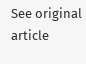See original article